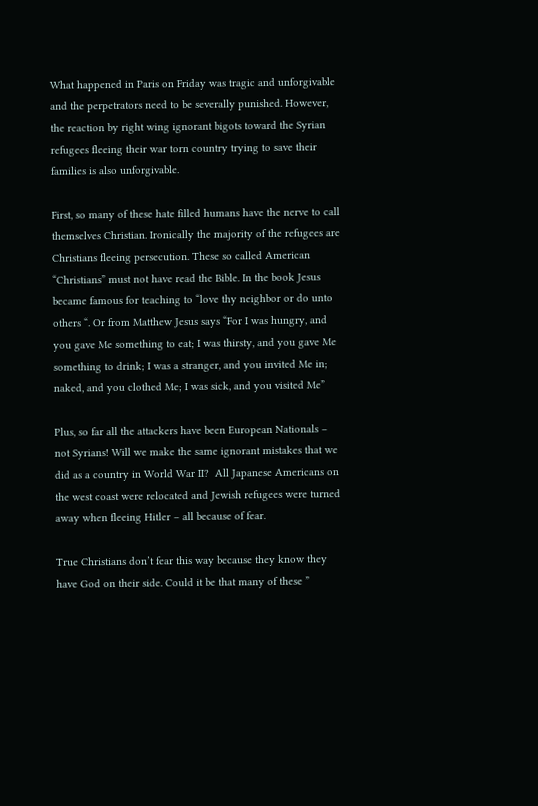What happened in Paris on Friday was tragic and unforgivable and the perpetrators need to be severally punished. However, the reaction by right wing ignorant bigots toward the Syrian refugees fleeing their war torn country trying to save their families is also unforgivable.

First, so many of these hate filled humans have the nerve to call themselves Christian. Ironically the majority of the refugees are Christians fleeing persecution. These so called American “Christians” must not have read the Bible. In the book Jesus became famous for teaching to “love thy neighbor or do unto others “. Or from Matthew Jesus says “For I was hungry, and you gave Me something to eat; I was thirsty, and you gave Me something to drink; I was a stranger, and you invited Me in; naked, and you clothed Me; I was sick, and you visited Me”

Plus, so far all the attackers have been European Nationals – not Syrians! Will we make the same ignorant mistakes that we did as a country in World War II?  All Japanese Americans on the west coast were relocated and Jewish refugees were turned away when fleeing Hitler – all because of fear.

True Christians don’t fear this way because they know they have God on their side. Could it be that many of these ”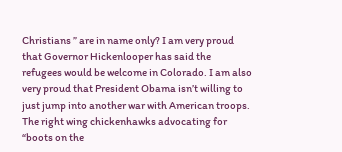Christians ” are in name only? I am very proud that Governor Hickenlooper has said the refugees would be welcome in Colorado. I am also very proud that President Obama isn’t willing to just jump into another war with American troops. The right wing chickenhawks advocating for “boots on the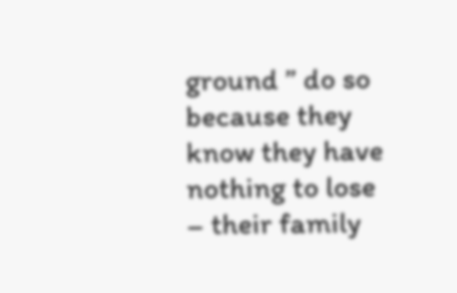ground ” do so because they know they have nothing to lose – their family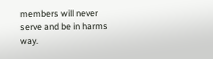members will never serve and be in harms way.